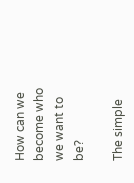How can we become who we want to be?

The simple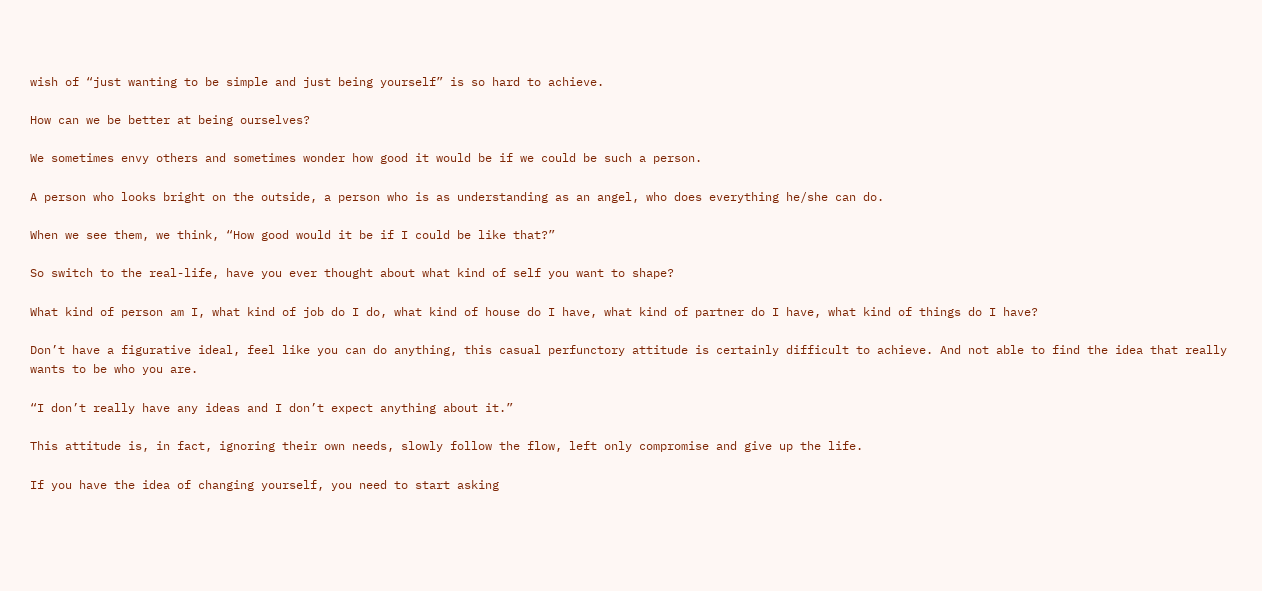wish of “just wanting to be simple and just being yourself” is so hard to achieve.

How can we be better at being ourselves?

We sometimes envy others and sometimes wonder how good it would be if we could be such a person.

A person who looks bright on the outside, a person who is as understanding as an angel, who does everything he/she can do.

When we see them, we think, “How good would it be if I could be like that?”

So switch to the real-life, have you ever thought about what kind of self you want to shape?

What kind of person am I, what kind of job do I do, what kind of house do I have, what kind of partner do I have, what kind of things do I have?

Don’t have a figurative ideal, feel like you can do anything, this casual perfunctory attitude is certainly difficult to achieve. And not able to find the idea that really wants to be who you are.

“I don’t really have any ideas and I don’t expect anything about it.”

This attitude is, in fact, ignoring their own needs, slowly follow the flow, left only compromise and give up the life.

If you have the idea of changing yourself, you need to start asking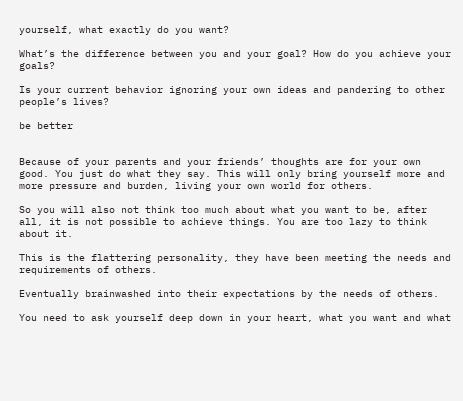yourself, what exactly do you want?

What’s the difference between you and your goal? How do you achieve your goals?

Is your current behavior ignoring your own ideas and pandering to other people’s lives?

be better


Because of your parents and your friends’ thoughts are for your own good. You just do what they say. This will only bring yourself more and more pressure and burden, living your own world for others.

So you will also not think too much about what you want to be, after all, it is not possible to achieve things. You are too lazy to think about it.

This is the flattering personality, they have been meeting the needs and requirements of others.

Eventually brainwashed into their expectations by the needs of others.

You need to ask yourself deep down in your heart, what you want and what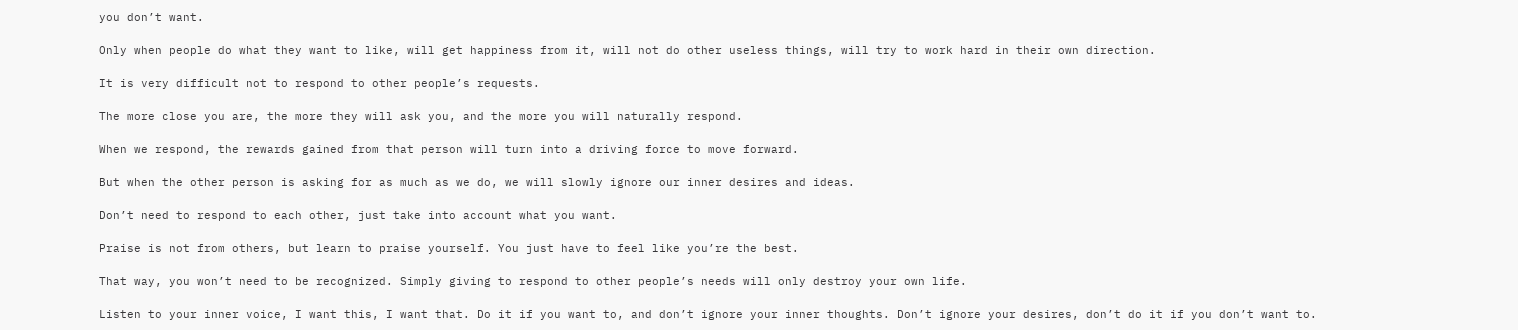you don’t want.

Only when people do what they want to like, will get happiness from it, will not do other useless things, will try to work hard in their own direction.

It is very difficult not to respond to other people’s requests.

The more close you are, the more they will ask you, and the more you will naturally respond.

When we respond, the rewards gained from that person will turn into a driving force to move forward.

But when the other person is asking for as much as we do, we will slowly ignore our inner desires and ideas.

Don’t need to respond to each other, just take into account what you want.

Praise is not from others, but learn to praise yourself. You just have to feel like you’re the best.

That way, you won’t need to be recognized. Simply giving to respond to other people’s needs will only destroy your own life.

Listen to your inner voice, I want this, I want that. Do it if you want to, and don’t ignore your inner thoughts. Don’t ignore your desires, don’t do it if you don’t want to.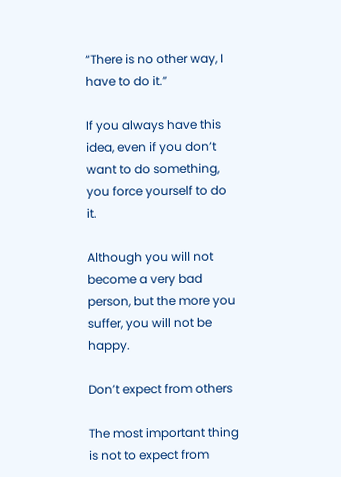“There is no other way, I have to do it.”

If you always have this idea, even if you don’t want to do something, you force yourself to do it.

Although you will not become a very bad person, but the more you suffer, you will not be happy.

Don’t expect from others

The most important thing is not to expect from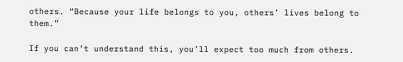others. “Because your life belongs to you, others’ lives belong to them.”

If you can’t understand this, you’ll expect too much from others.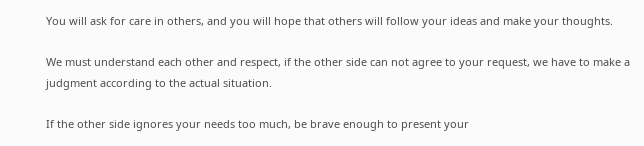You will ask for care in others, and you will hope that others will follow your ideas and make your thoughts.

We must understand each other and respect, if the other side can not agree to your request, we have to make a judgment according to the actual situation.

If the other side ignores your needs too much, be brave enough to present your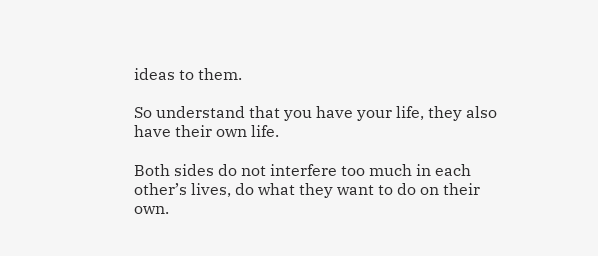ideas to them.

So understand that you have your life, they also have their own life.

Both sides do not interfere too much in each other’s lives, do what they want to do on their own.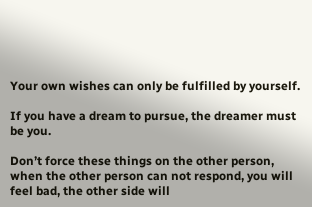Your own wishes can only be fulfilled by yourself.

If you have a dream to pursue, the dreamer must be you.

Don’t force these things on the other person, when the other person can not respond, you will feel bad, the other side will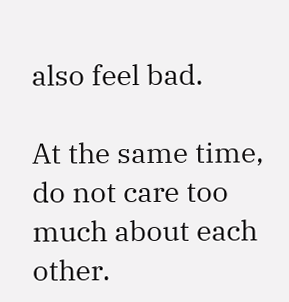also feel bad.

At the same time, do not care too much about each other.